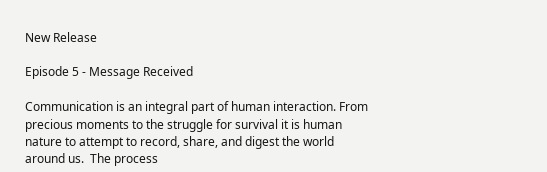New Release

Episode 5 - Message Received

Communication is an integral part of human interaction. From precious moments to the struggle for survival it is human nature to attempt to record, share, and digest the world around us.  The process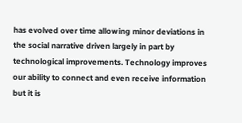has evolved over time allowing minor deviations in the social narrative driven largely in part by technological improvements. Technology improves our ability to connect and even receive information but it is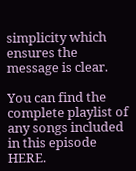simplicity which ensures the message is clear.

You can find the complete playlist of any songs included in this episode HERE.